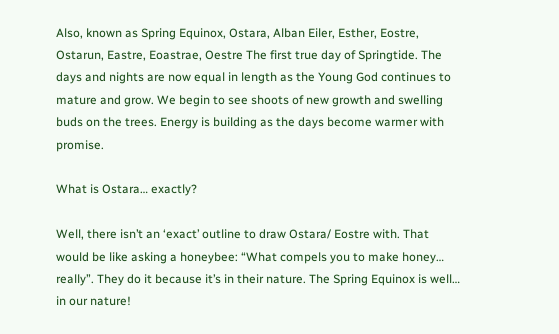Also, known as Spring Equinox, Ostara, Alban Eiler, Esther, Eostre, Ostarun, Eastre, Eoastrae, Oestre The first true day of Springtide. The days and nights are now equal in length as the Young God continues to mature and grow. We begin to see shoots of new growth and swelling buds on the trees. Energy is building as the days become warmer with promise.

What is Ostara… exactly?

Well, there isn’t an ‘exact’ outline to draw Ostara/ Eostre with. That would be like asking a honeybee: “What compels you to make honey… really”. They do it because it’s in their nature. The Spring Equinox is well… in our nature!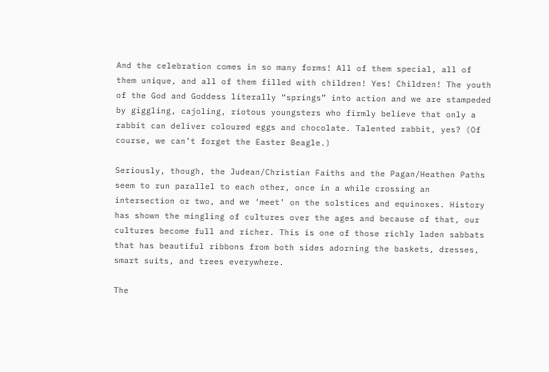And the celebration comes in so many forms! All of them special, all of them unique, and all of them filled with children! Yes! Children! The youth of the God and Goddess literally “springs” into action and we are stampeded by giggling, cajoling, riotous youngsters who firmly believe that only a rabbit can deliver coloured eggs and chocolate. Talented rabbit, yes? (Of course, we can’t forget the Easter Beagle.)

Seriously, though, the Judean/Christian Faiths and the Pagan/Heathen Paths seem to run parallel to each other, once in a while crossing an intersection or two, and we ‘meet’ on the solstices and equinoxes. History has shown the mingling of cultures over the ages and because of that, our cultures become full and richer. This is one of those richly laden sabbats that has beautiful ribbons from both sides adorning the baskets, dresses, smart suits, and trees everywhere.

The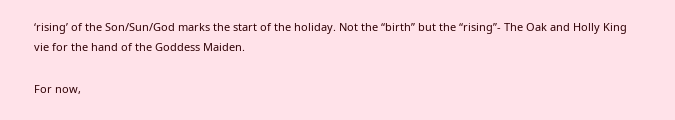‘rising’ of the Son/Sun/God marks the start of the holiday. Not the “birth” but the “rising”- The Oak and Holly King vie for the hand of the Goddess Maiden.

For now,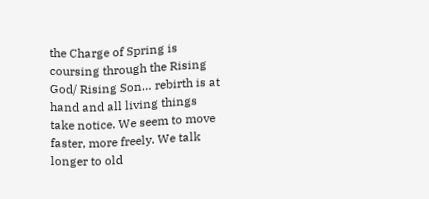the Charge of Spring is coursing through the Rising God/ Rising Son… rebirth is at hand and all living things take notice. We seem to move faster, more freely. We talk longer to old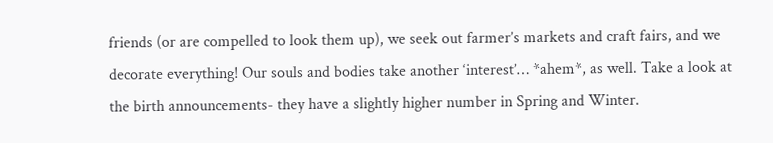friends (or are compelled to look them up), we seek out farmer’s markets and craft fairs, and we decorate everything! Our souls and bodies take another ‘interest’… *ahem*, as well. Take a look at the birth announcements- they have a slightly higher number in Spring and Winter.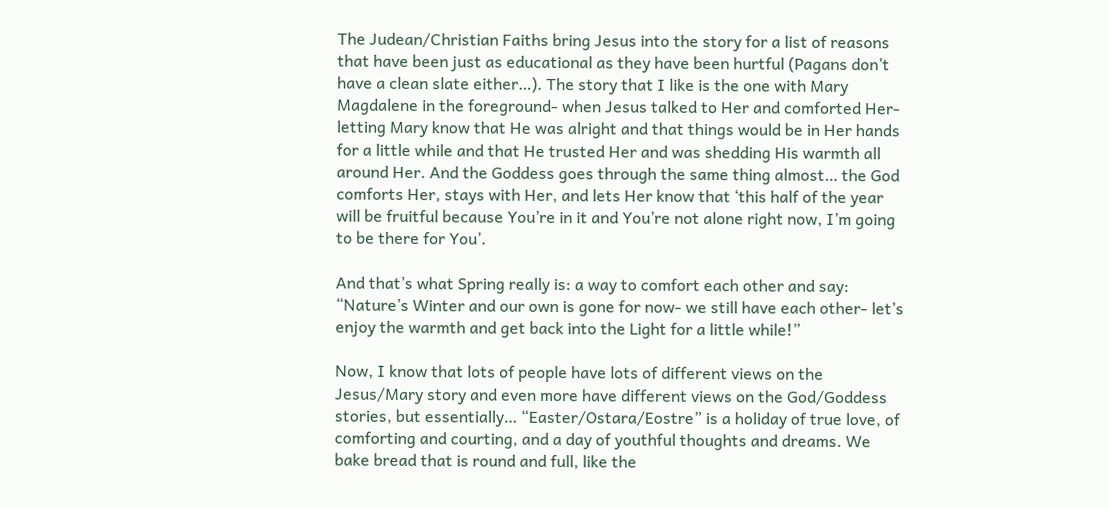The Judean/Christian Faiths bring Jesus into the story for a list of reasons that have been just as educational as they have been hurtful (Pagans don’t have a clean slate either…). The story that I like is the one with Mary Magdalene in the foreground- when Jesus talked to Her and comforted Her- letting Mary know that He was alright and that things would be in Her hands for a little while and that He trusted Her and was shedding His warmth all around Her. And the Goddess goes through the same thing almost… the God comforts Her, stays with Her, and lets Her know that ‘this half of the year will be fruitful because You’re in it and You’re not alone right now, I’m going to be there for You’.

And that’s what Spring really is: a way to comfort each other and say: “Nature’s Winter and our own is gone for now- we still have each other- let’s enjoy the warmth and get back into the Light for a little while!”

Now, I know that lots of people have lots of different views on the Jesus/Mary story and even more have different views on the God/Goddess stories, but essentially… “Easter/Ostara/Eostre” is a holiday of true love, of comforting and courting, and a day of youthful thoughts and dreams. We bake bread that is round and full, like the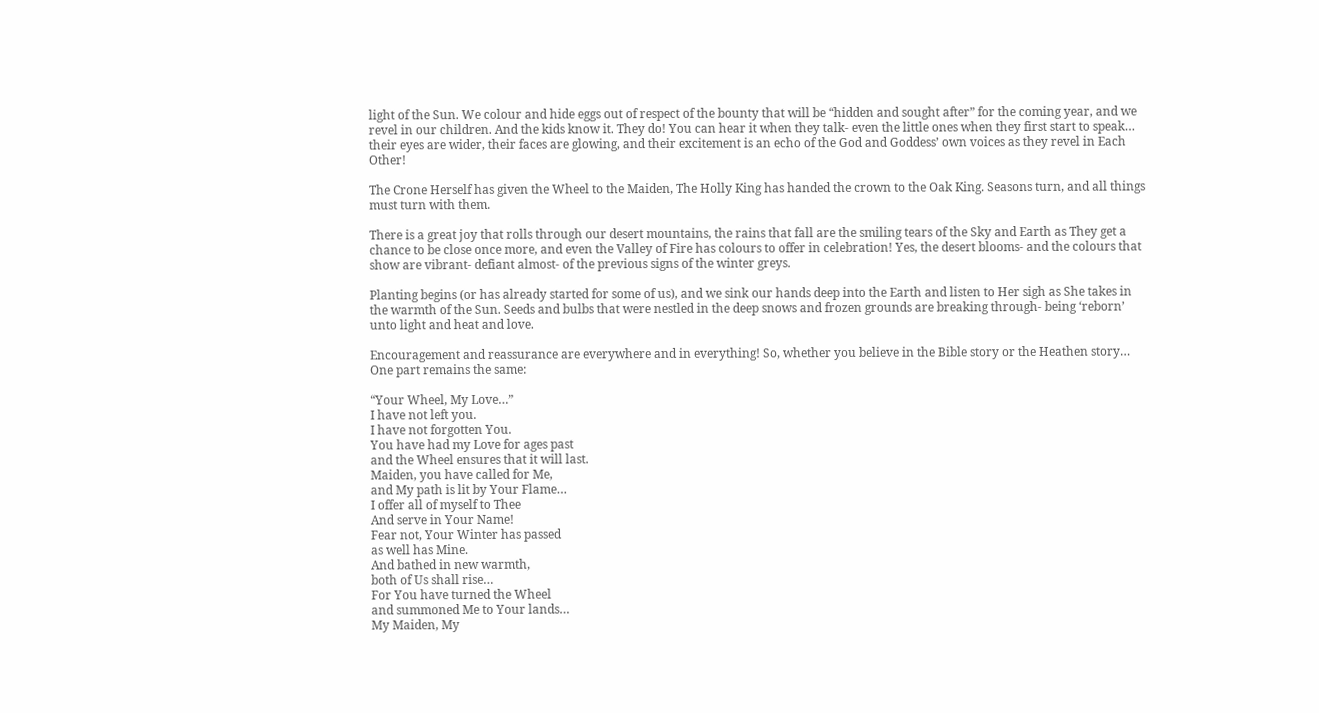light of the Sun. We colour and hide eggs out of respect of the bounty that will be “hidden and sought after” for the coming year, and we revel in our children. And the kids know it. They do! You can hear it when they talk- even the little ones when they first start to speak… their eyes are wider, their faces are glowing, and their excitement is an echo of the God and Goddess’ own voices as they revel in Each Other!

The Crone Herself has given the Wheel to the Maiden, The Holly King has handed the crown to the Oak King. Seasons turn, and all things must turn with them.

There is a great joy that rolls through our desert mountains, the rains that fall are the smiling tears of the Sky and Earth as They get a chance to be close once more, and even the Valley of Fire has colours to offer in celebration! Yes, the desert blooms- and the colours that show are vibrant- defiant almost- of the previous signs of the winter greys.

Planting begins (or has already started for some of us), and we sink our hands deep into the Earth and listen to Her sigh as She takes in the warmth of the Sun. Seeds and bulbs that were nestled in the deep snows and frozen grounds are breaking through- being ‘reborn’ unto light and heat and love.

Encouragement and reassurance are everywhere and in everything! So, whether you believe in the Bible story or the Heathen story… One part remains the same:

“Your Wheel, My Love…”
I have not left you.
I have not forgotten You.
You have had my Love for ages past
and the Wheel ensures that it will last.
Maiden, you have called for Me,
and My path is lit by Your Flame…
I offer all of myself to Thee
And serve in Your Name!
Fear not, Your Winter has passed
as well has Mine.
And bathed in new warmth,
both of Us shall rise…
For You have turned the Wheel
and summoned Me to Your lands…
My Maiden, My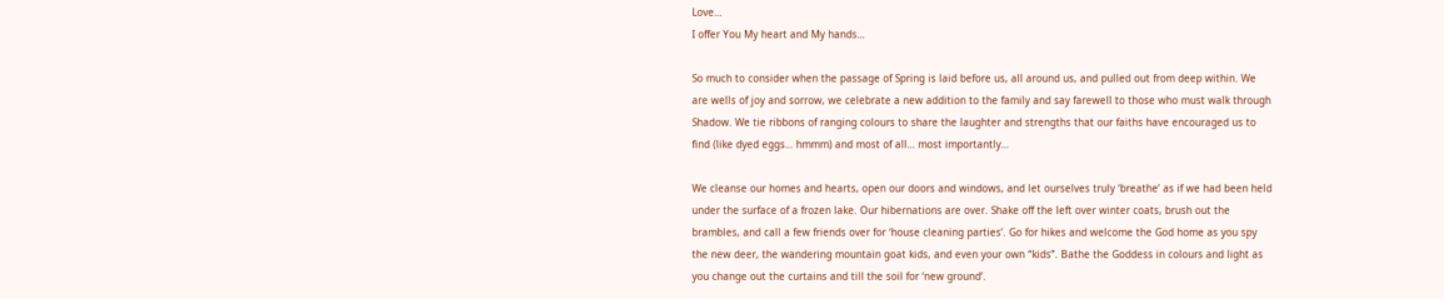Love…
I offer You My heart and My hands…

So much to consider when the passage of Spring is laid before us, all around us, and pulled out from deep within. We are wells of joy and sorrow, we celebrate a new addition to the family and say farewell to those who must walk through Shadow. We tie ribbons of ranging colours to share the laughter and strengths that our faiths have encouraged us to find (like dyed eggs… hmmm) and most of all… most importantly…

We cleanse our homes and hearts, open our doors and windows, and let ourselves truly ‘breathe’ as if we had been held under the surface of a frozen lake. Our hibernations are over. Shake off the left over winter coats, brush out the brambles, and call a few friends over for ‘house cleaning parties’. Go for hikes and welcome the God home as you spy the new deer, the wandering mountain goat kids, and even your own “kids”. Bathe the Goddess in colours and light as you change out the curtains and till the soil for ‘new ground’.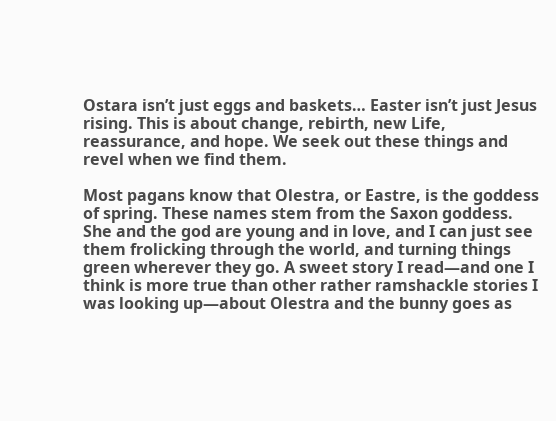Ostara isn’t just eggs and baskets… Easter isn’t just Jesus rising. This is about change, rebirth, new Life, reassurance, and hope. We seek out these things and revel when we find them.

Most pagans know that Olestra, or Eastre, is the goddess of spring. These names stem from the Saxon goddess. She and the god are young and in love, and I can just see them frolicking through the world, and turning things green wherever they go. A sweet story I read—and one I think is more true than other rather ramshackle stories I was looking up—about Olestra and the bunny goes as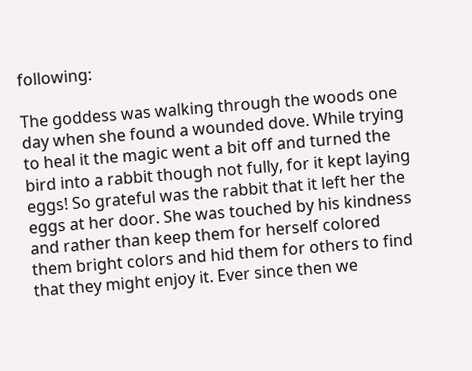following:

The goddess was walking through the woods one day when she found a wounded dove. While trying to heal it the magic went a bit off and turned the bird into a rabbit though not fully, for it kept laying eggs! So grateful was the rabbit that it left her the eggs at her door. She was touched by his kindness and rather than keep them for herself colored them bright colors and hid them for others to find that they might enjoy it. Ever since then we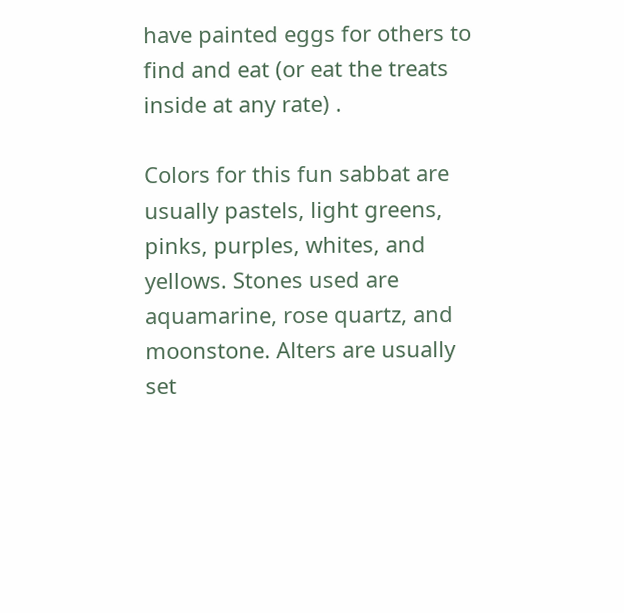have painted eggs for others to find and eat (or eat the treats inside at any rate) .

Colors for this fun sabbat are usually pastels, light greens, pinks, purples, whites, and yellows. Stones used are aquamarine, rose quartz, and moonstone. Alters are usually set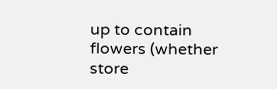up to contain flowers (whether store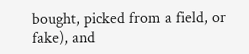bought, picked from a field, or fake), and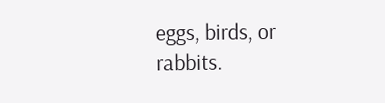eggs, birds, or rabbits.